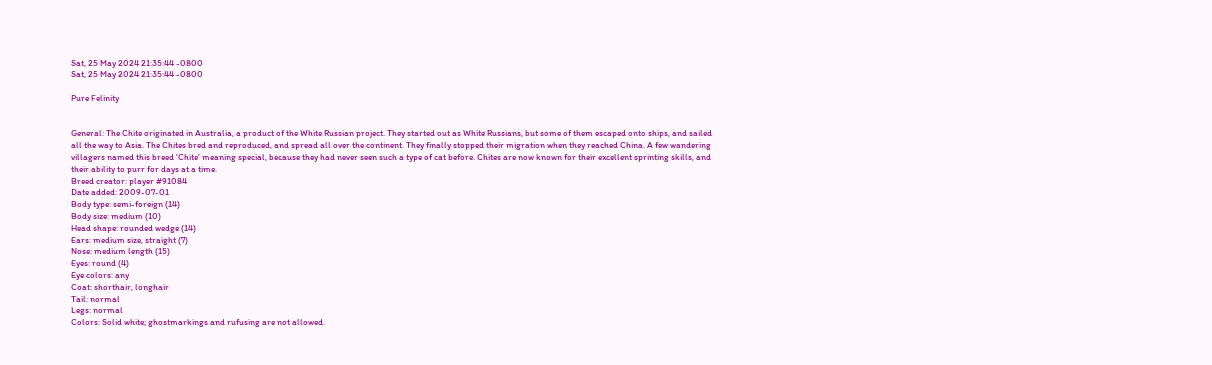Sat, 25 May 2024 21:35:44 -0800
Sat, 25 May 2024 21:35:44 -0800

Pure Felinity


General: The Chite originated in Australia, a product of the White Russian project. They started out as White Russians, but some of them escaped onto ships, and sailed all the way to Asia. The Chites bred and reproduced, and spread all over the continent. They finally stopped their migration when they reached China. A few wandering villagers named this breed 'Chite' meaning special, because they had never seen such a type of cat before. Chites are now known for their excellent sprinting skills, and their ability to purr for days at a time.
Breed creator: player #91084
Date added: 2009-07-01
Body type: semi-foreign (14)
Body size: medium (10)
Head shape: rounded wedge (14)
Ears: medium size, straight (7)
Nose: medium length (15)
Eyes: round (4)
Eye colors: any
Coat: shorthair, longhair
Tail: normal
Legs: normal
Colors: Solid white; ghostmarkings and rufusing are not allowed.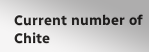Current number of Chite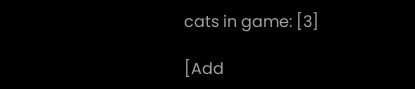cats in game: [3]

[Add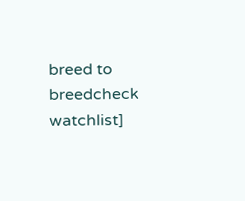breed to breedcheck watchlist]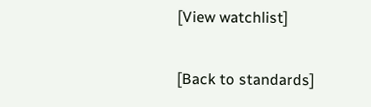[View watchlist]

[Back to standards]